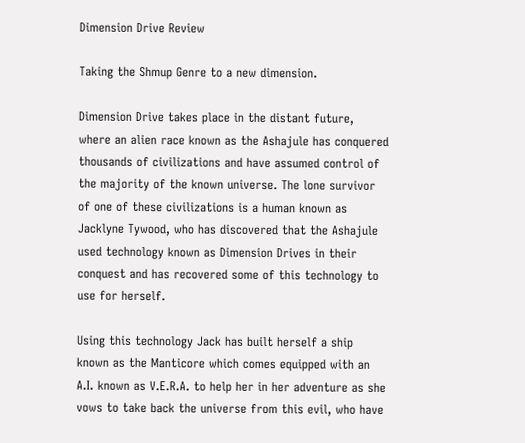Dimension Drive Review

Taking the Shmup Genre to a new dimension.

Dimension Drive takes place in the distant future, where an alien race known as the Ashajule has conquered thousands of civilizations and have assumed control of the majority of the known universe. The lone survivor of one of these civilizations is a human known as Jacklyne Tywood, who has discovered that the Ashajule used technology known as Dimension Drives in their conquest and has recovered some of this technology to use for herself.

Using this technology Jack has built herself a ship known as the Manticore which comes equipped with an A.I. known as V.E.R.A. to help her in her adventure as she vows to take back the universe from this evil, who have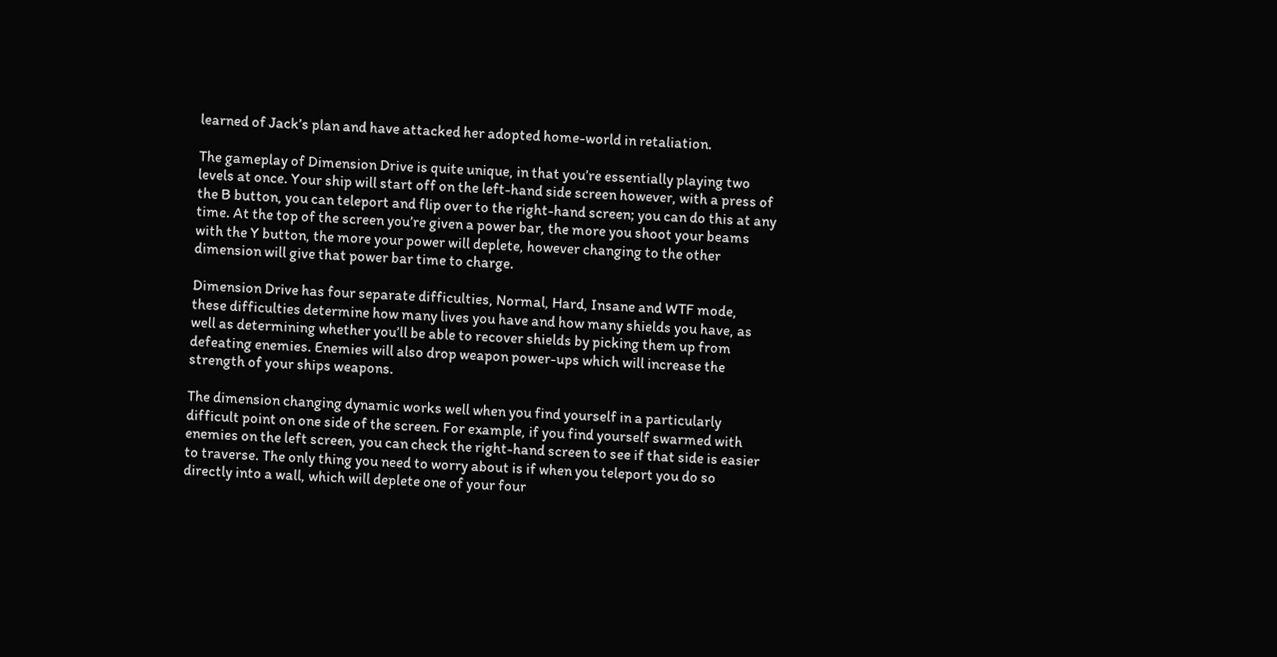learned of Jack’s plan and have attacked her adopted home-world in retaliation.

The gameplay of Dimension Drive is quite unique, in that you’re essentially playing two levels at once. Your ship will start off on the left-hand side screen however, with a press of the B button, you can teleport and flip over to the right-hand screen; you can do this at any time. At the top of the screen you’re given a power bar, the more you shoot your beams with the Y button, the more your power will deplete, however changing to the other dimension will give that power bar time to charge.

Dimension Drive has four separate difficulties, Normal, Hard, Insane and WTF mode, these difficulties determine how many lives you have and how many shields you have, as well as determining whether you’ll be able to recover shields by picking them up from defeating enemies. Enemies will also drop weapon power-ups which will increase the strength of your ships weapons.

The dimension changing dynamic works well when you find yourself in a particularly difficult point on one side of the screen. For example, if you find yourself swarmed with enemies on the left screen, you can check the right-hand screen to see if that side is easier to traverse. The only thing you need to worry about is if when you teleport you do so directly into a wall, which will deplete one of your four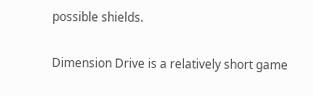possible shields.

Dimension Drive is a relatively short game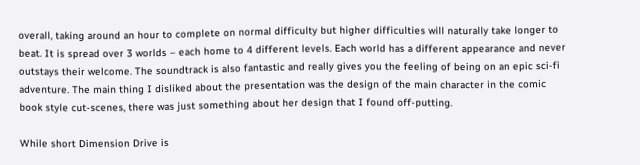overall, taking around an hour to complete on normal difficulty but higher difficulties will naturally take longer to beat. It is spread over 3 worlds – each home to 4 different levels. Each world has a different appearance and never outstays their welcome. The soundtrack is also fantastic and really gives you the feeling of being on an epic sci-fi adventure. The main thing I disliked about the presentation was the design of the main character in the comic book style cut-scenes, there was just something about her design that I found off-putting.

While short Dimension Drive is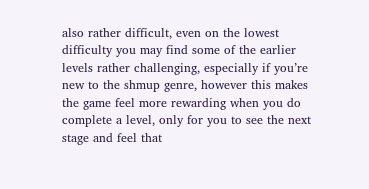also rather difficult, even on the lowest difficulty you may find some of the earlier levels rather challenging, especially if you’re new to the shmup genre, however this makes the game feel more rewarding when you do complete a level, only for you to see the next stage and feel that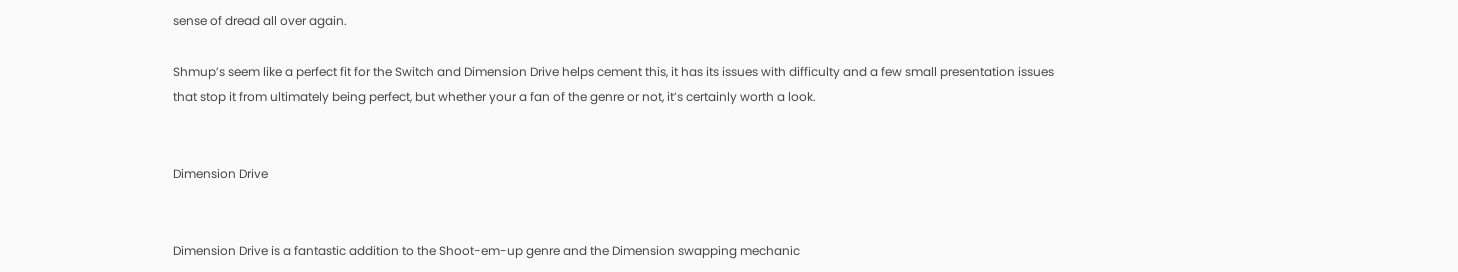sense of dread all over again.

Shmup’s seem like a perfect fit for the Switch and Dimension Drive helps cement this, it has its issues with difficulty and a few small presentation issues that stop it from ultimately being perfect, but whether your a fan of the genre or not, it’s certainly worth a look.


Dimension Drive


Dimension Drive is a fantastic addition to the Shoot-em-up genre and the Dimension swapping mechanic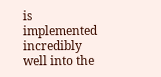is implemented incredibly well into the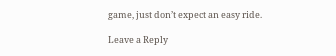game, just don’t expect an easy ride.

Leave a Reply